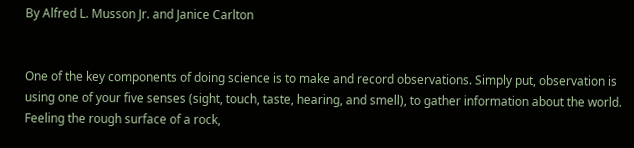By Alfred L. Musson Jr. and Janice Carlton


One of the key components of doing science is to make and record observations. Simply put, observation is using one of your five senses (sight, touch, taste, hearing, and smell), to gather information about the world. Feeling the rough surface of a rock,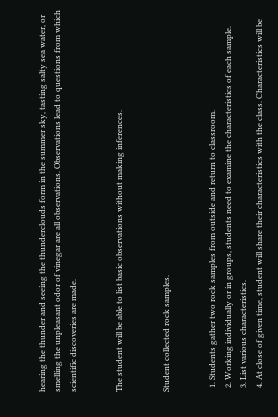hearing the thunder and seeing the thunderclouds form in the summer sky, tasting salty sea water, or smelling the unpleasant odor of vinegar are all observations. Observations lead to questions from which scientific discoveries are made.


The student will be able to list basic observations without making inferences.


Student collected rock samples.


  1. Students gather two rock samples from outside and return to classroom.
  2. Working individually or in groups, students need to examine the characteristics of each sample.
  3. List various characteristics.
  4. At close of given time, student will share their characteristics with the class. Characteristics will be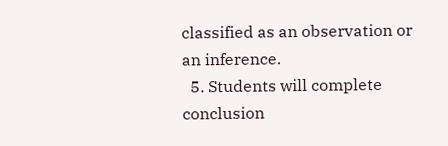classified as an observation or an inference.
  5. Students will complete conclusion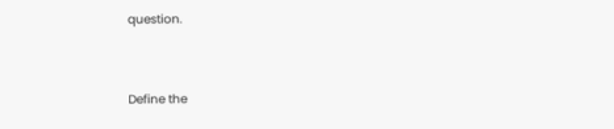question.


Define the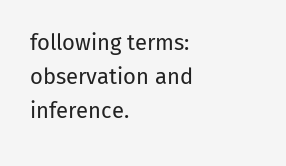following terms: observation and inference.